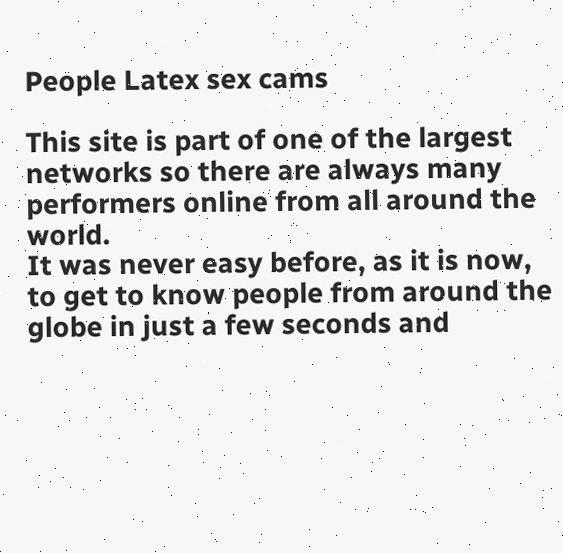People Latex sex cams

This site is part of one of the largest networks so there are always many performers online from all around the world.
It was never easy before, as it is now, to get to know people from around the globe in just a few seconds and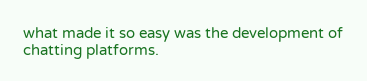what made it so easy was the development of chatting platforms.